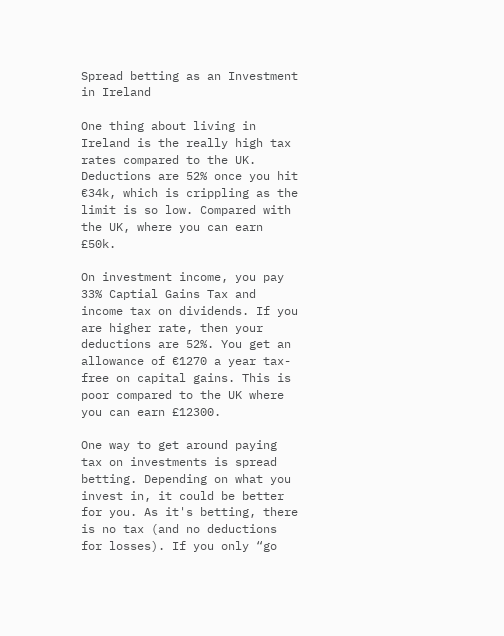Spread betting as an Investment in Ireland

One thing about living in Ireland is the really high tax rates compared to the UK. Deductions are 52% once you hit €34k, which is crippling as the limit is so low. Compared with the UK, where you can earn £50k.

On investment income, you pay 33% Captial Gains Tax and income tax on dividends. If you are higher rate, then your deductions are 52%. You get an allowance of €1270 a year tax-free on capital gains. This is poor compared to the UK where you can earn £12300.

One way to get around paying tax on investments is spread betting. Depending on what you invest in, it could be better for you. As it's betting, there is no tax (and no deductions for losses). If you only “go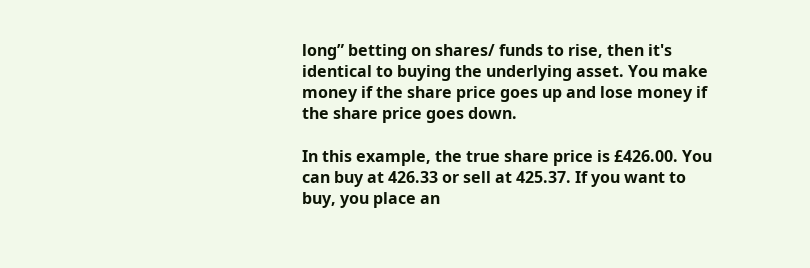long” betting on shares/ funds to rise, then it's identical to buying the underlying asset. You make money if the share price goes up and lose money if the share price goes down.

In this example, the true share price is £426.00. You can buy at 426.33 or sell at 425.37. If you want to buy, you place an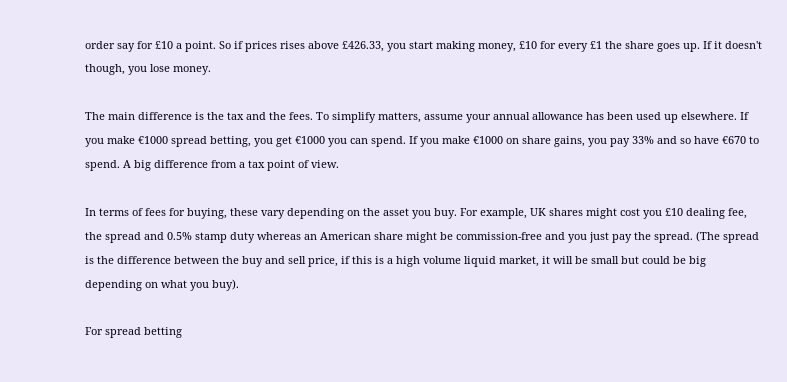order say for £10 a point. So if prices rises above £426.33, you start making money, £10 for every £1 the share goes up. If it doesn't though, you lose money.

The main difference is the tax and the fees. To simplify matters, assume your annual allowance has been used up elsewhere. If you make €1000 spread betting, you get €1000 you can spend. If you make €1000 on share gains, you pay 33% and so have €670 to spend. A big difference from a tax point of view.

In terms of fees for buying, these vary depending on the asset you buy. For example, UK shares might cost you £10 dealing fee, the spread and 0.5% stamp duty whereas an American share might be commission-free and you just pay the spread. (The spread is the difference between the buy and sell price, if this is a high volume liquid market, it will be small but could be big depending on what you buy).

For spread betting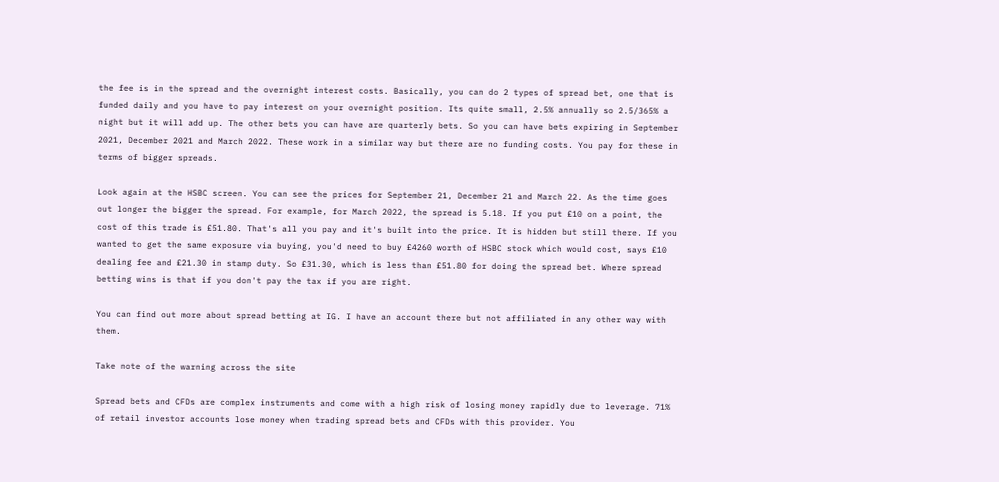the fee is in the spread and the overnight interest costs. Basically, you can do 2 types of spread bet, one that is funded daily and you have to pay interest on your overnight position. Its quite small, 2.5% annually so 2.5/365% a night but it will add up. The other bets you can have are quarterly bets. So you can have bets expiring in September 2021, December 2021 and March 2022. These work in a similar way but there are no funding costs. You pay for these in terms of bigger spreads.

Look again at the HSBC screen. You can see the prices for September 21, December 21 and March 22. As the time goes out longer the bigger the spread. For example, for March 2022, the spread is 5.18. If you put £10 on a point, the cost of this trade is £51.80. That's all you pay and it's built into the price. It is hidden but still there. If you wanted to get the same exposure via buying, you'd need to buy £4260 worth of HSBC stock which would cost, says £10 dealing fee and £21.30 in stamp duty. So £31.30, which is less than £51.80 for doing the spread bet. Where spread betting wins is that if you don't pay the tax if you are right.

You can find out more about spread betting at IG. I have an account there but not affiliated in any other way with them.

Take note of the warning across the site

Spread bets and CFDs are complex instruments and come with a high risk of losing money rapidly due to leverage. 71% of retail investor accounts lose money when trading spread bets and CFDs with this provider. You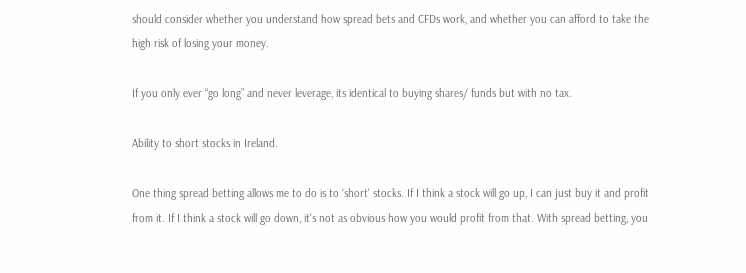should consider whether you understand how spread bets and CFDs work, and whether you can afford to take the high risk of losing your money.

If you only ever “go long” and never leverage, its identical to buying shares/ funds but with no tax.

Ability to short stocks in Ireland.

One thing spread betting allows me to do is to ‘short' stocks. If I think a stock will go up, I can just buy it and profit from it. If I think a stock will go down, it's not as obvious how you would profit from that. With spread betting, you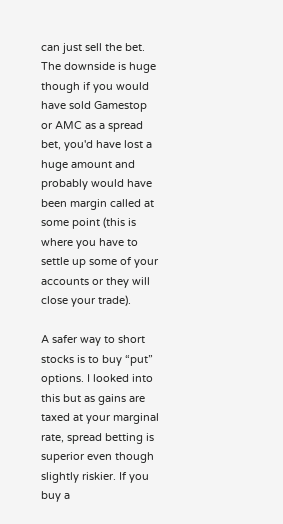can just sell the bet. The downside is huge though if you would have sold Gamestop or AMC as a spread bet, you'd have lost a huge amount and probably would have been margin called at some point (this is where you have to settle up some of your accounts or they will close your trade).

A safer way to short stocks is to buy “put” options. I looked into this but as gains are taxed at your marginal rate, spread betting is superior even though slightly riskier. If you buy a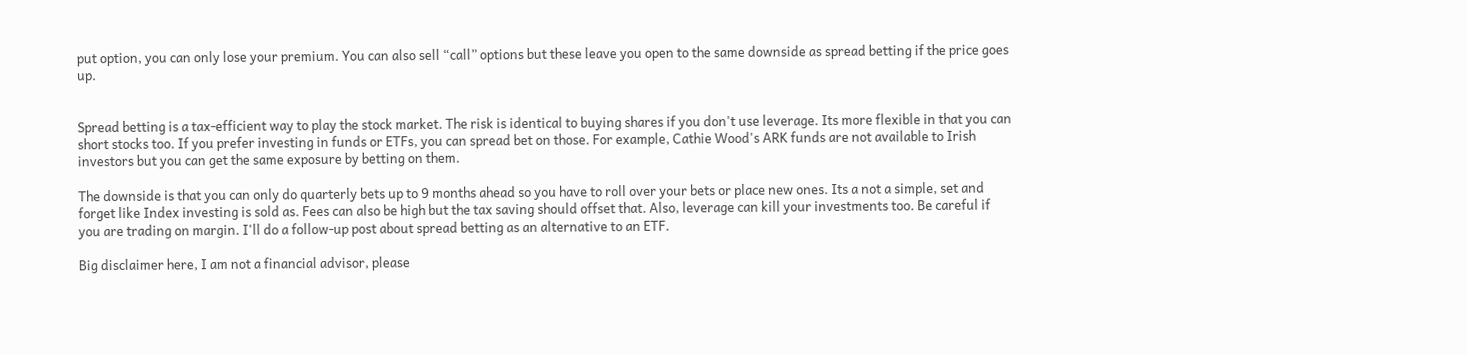put option, you can only lose your premium. You can also sell “call” options but these leave you open to the same downside as spread betting if the price goes up.


Spread betting is a tax-efficient way to play the stock market. The risk is identical to buying shares if you don't use leverage. Its more flexible in that you can short stocks too. If you prefer investing in funds or ETFs, you can spread bet on those. For example, Cathie Wood's ARK funds are not available to Irish investors but you can get the same exposure by betting on them.

The downside is that you can only do quarterly bets up to 9 months ahead so you have to roll over your bets or place new ones. Its a not a simple, set and forget like Index investing is sold as. Fees can also be high but the tax saving should offset that. Also, leverage can kill your investments too. Be careful if you are trading on margin. I'll do a follow-up post about spread betting as an alternative to an ETF.

Big disclaimer here, I am not a financial advisor, please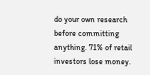do your own research before committing anything. 71% of retail investors lose money.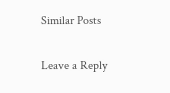Similar Posts

Leave a Reply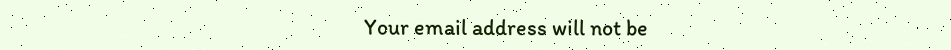Your email address will not be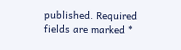published. Required fields are marked *